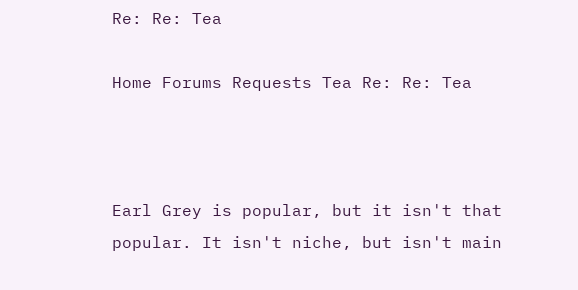Re: Re: Tea

Home Forums Requests Tea Re: Re: Tea



Earl Grey is popular, but it isn't that popular. It isn't niche, but isn't main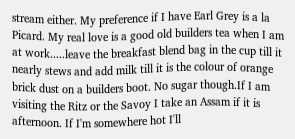stream either. My preference if I have Earl Grey is a la Picard. My real love is a good old builders tea when I am at work.....leave the breakfast blend bag in the cup till it nearly stews and add milk till it is the colour of orange brick dust on a builders boot. No sugar though.If I am visiting the Ritz or the Savoy I take an Assam if it is afternoon. If I'm somewhere hot I'll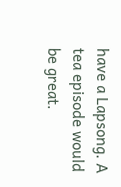have a Lapsong. A tea episode would be great.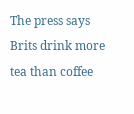The press says Brits drink more tea than coffee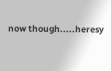now though.....heresy